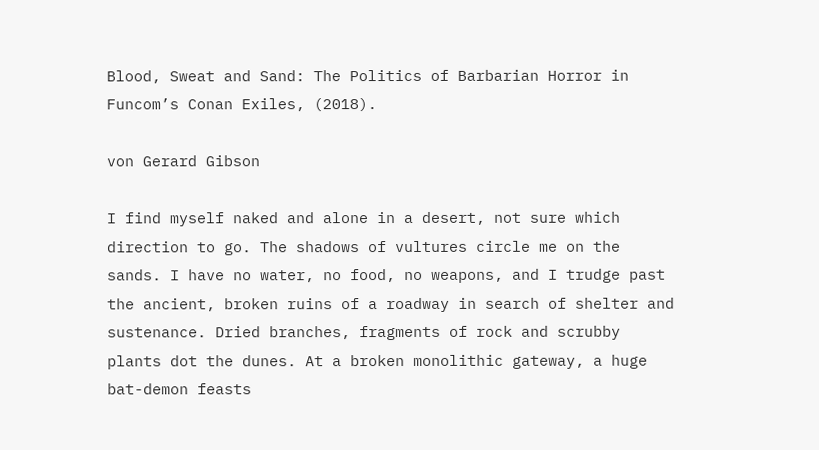Blood, Sweat and Sand: The Politics of Barbarian Horror in Funcom’s Conan Exiles, (2018).

von Gerard Gibson

I find myself naked and alone in a desert, not sure which direction to go. The shadows of vultures circle me on the sands. I have no water, no food, no weapons, and I trudge past the ancient, broken ruins of a roadway in search of shelter and sustenance. Dried branches, fragments of rock and scrubby plants dot the dunes. At a broken monolithic gateway, a huge bat-demon feasts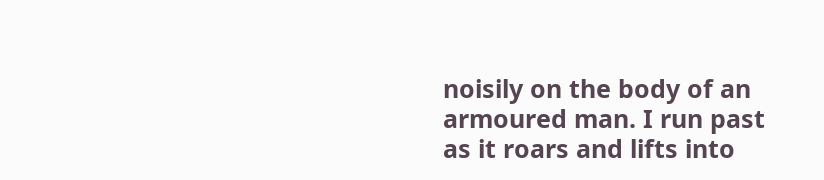noisily on the body of an armoured man. I run past as it roars and lifts into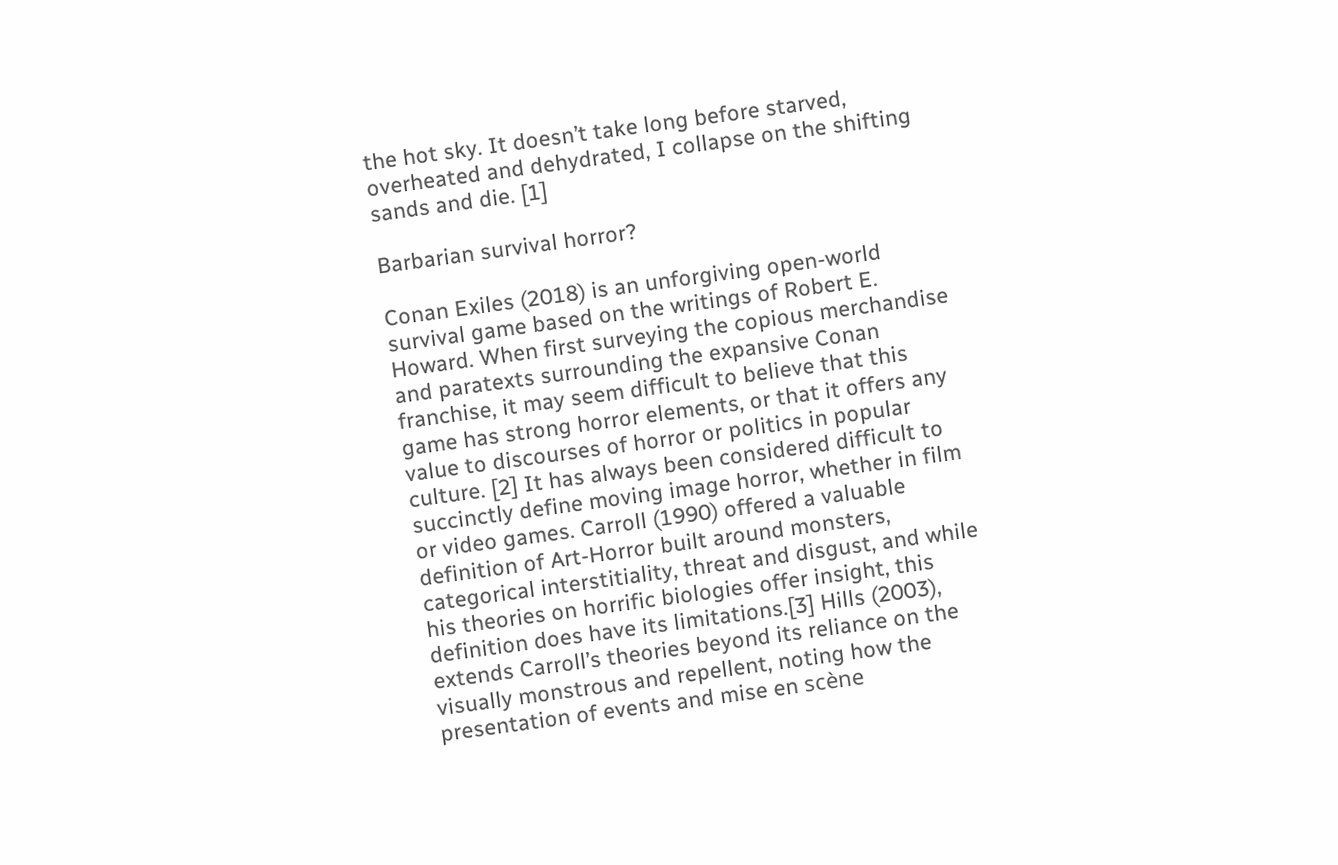the hot sky. It doesn’t take long before starved, overheated and dehydrated, I collapse on the shifting sands and die. [1]

Barbarian survival horror?

Conan Exiles (2018) is an unforgiving open-world survival game based on the writings of Robert E. Howard. When first surveying the copious merchandise and paratexts surrounding the expansive Conan franchise, it may seem difficult to believe that this game has strong horror elements, or that it offers any value to discourses of horror or politics in popular culture. [2] It has always been considered difficult to succinctly define moving image horror, whether in film or video games. Carroll (1990) offered a valuable definition of Art-Horror built around monsters, categorical interstitiality, threat and disgust, and while his theories on horrific biologies offer insight, this definition does have its limitations.[3] Hills (2003), extends Carroll’s theories beyond its reliance on the visually monstrous and repellent, noting how the presentation of events and mise en scène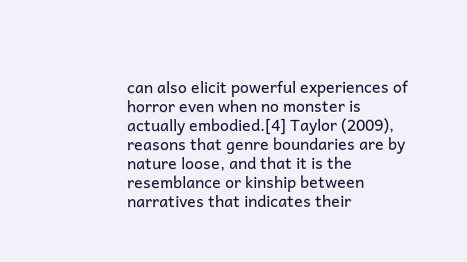can also elicit powerful experiences of horror even when no monster is actually embodied.[4] Taylor (2009), reasons that genre boundaries are by nature loose, and that it is the resemblance or kinship between narratives that indicates their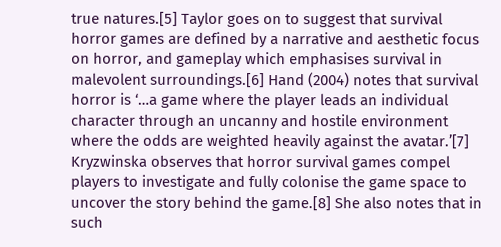true natures.[5] Taylor goes on to suggest that survival horror games are defined by a narrative and aesthetic focus on horror, and gameplay which emphasises survival in malevolent surroundings.[6] Hand (2004) notes that survival horror is ‘…a game where the player leads an individual character through an uncanny and hostile environment where the odds are weighted heavily against the avatar.’[7] Kryzwinska observes that horror survival games compel players to investigate and fully colonise the game space to uncover the story behind the game.[8] She also notes that in such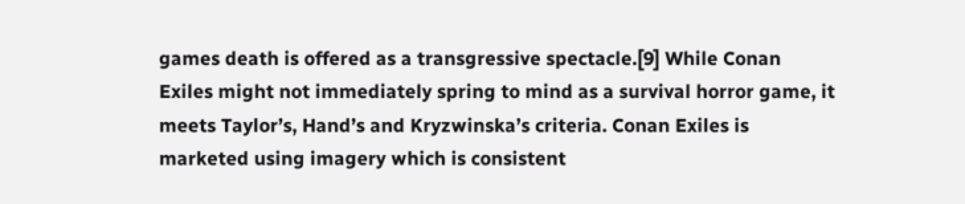games death is offered as a transgressive spectacle.[9] While Conan Exiles might not immediately spring to mind as a survival horror game, it meets Taylor’s, Hand’s and Kryzwinska’s criteria. Conan Exiles is marketed using imagery which is consistent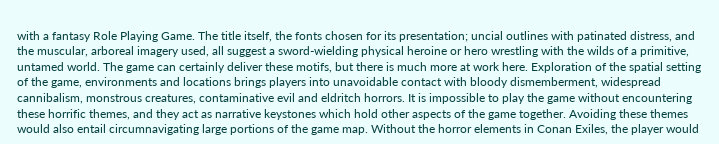with a fantasy Role Playing Game. The title itself, the fonts chosen for its presentation; uncial outlines with patinated distress, and the muscular, arboreal imagery used, all suggest a sword-wielding physical heroine or hero wrestling with the wilds of a primitive, untamed world. The game can certainly deliver these motifs, but there is much more at work here. Exploration of the spatial setting of the game, environments and locations brings players into unavoidable contact with bloody dismemberment, widespread cannibalism, monstrous creatures, contaminative evil and eldritch horrors. It is impossible to play the game without encountering these horrific themes, and they act as narrative keystones which hold other aspects of the game together. Avoiding these themes would also entail circumnavigating large portions of the game map. Without the horror elements in Conan Exiles, the player would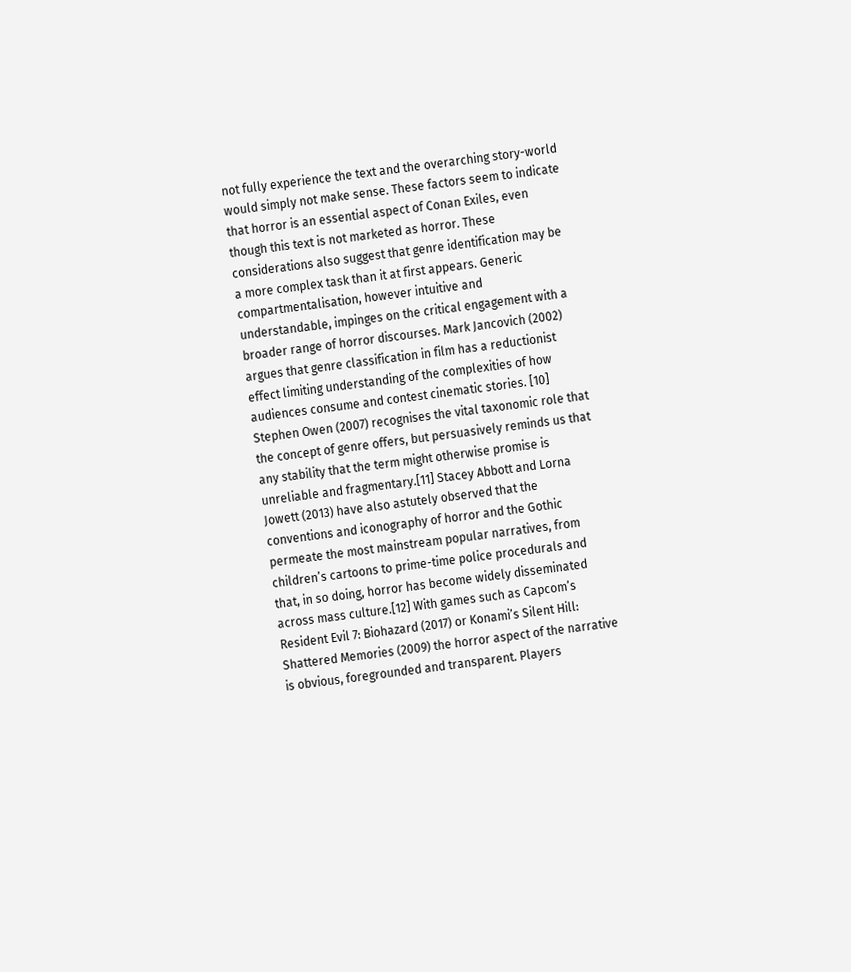not fully experience the text and the overarching story-world would simply not make sense. These factors seem to indicate that horror is an essential aspect of Conan Exiles, even though this text is not marketed as horror. These considerations also suggest that genre identification may be a more complex task than it at first appears. Generic compartmentalisation, however intuitive and understandable, impinges on the critical engagement with a broader range of horror discourses. Mark Jancovich (2002) argues that genre classification in film has a reductionist effect limiting understanding of the complexities of how audiences consume and contest cinematic stories. [10] Stephen Owen (2007) recognises the vital taxonomic role that the concept of genre offers, but persuasively reminds us that any stability that the term might otherwise promise is unreliable and fragmentary.[11] Stacey Abbott and Lorna Jowett (2013) have also astutely observed that the conventions and iconography of horror and the Gothic permeate the most mainstream popular narratives, from children’s cartoons to prime-time police procedurals and that, in so doing, horror has become widely disseminated across mass culture.[12] With games such as Capcom’s Resident Evil 7: Biohazard (2017) or Konami’s Silent Hill: Shattered Memories (2009) the horror aspect of the narrative is obvious, foregrounded and transparent. Players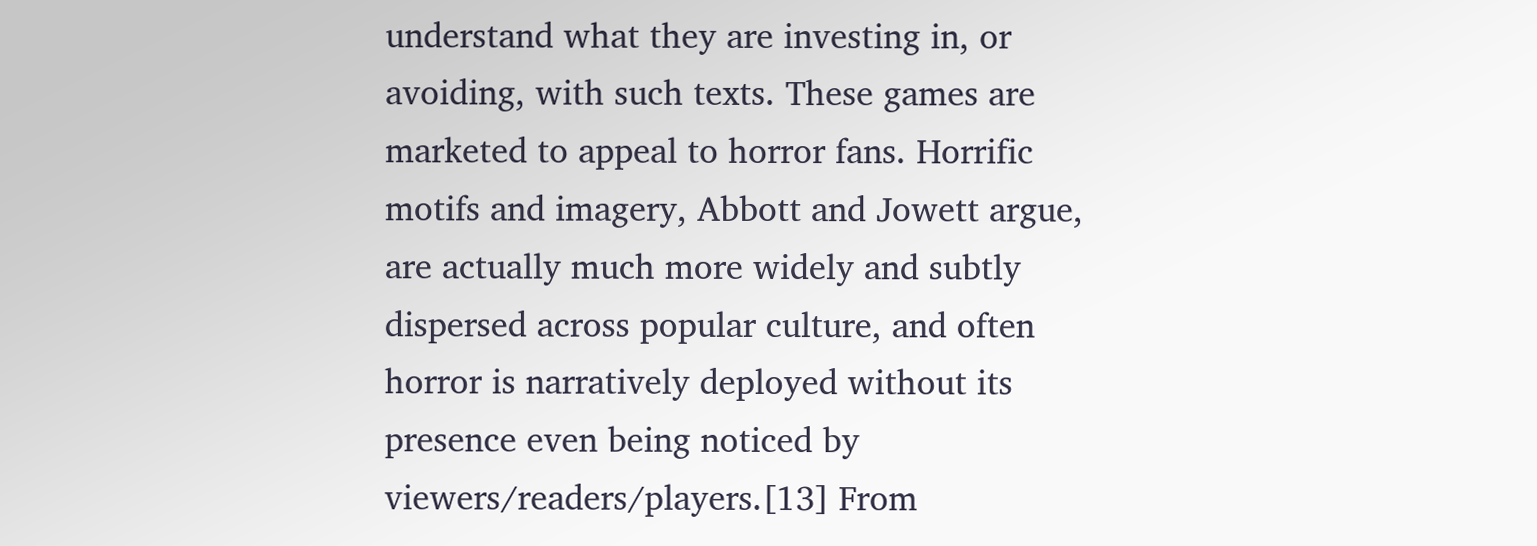understand what they are investing in, or avoiding, with such texts. These games are marketed to appeal to horror fans. Horrific motifs and imagery, Abbott and Jowett argue, are actually much more widely and subtly dispersed across popular culture, and often horror is narratively deployed without its presence even being noticed by viewers/readers/players.[13] From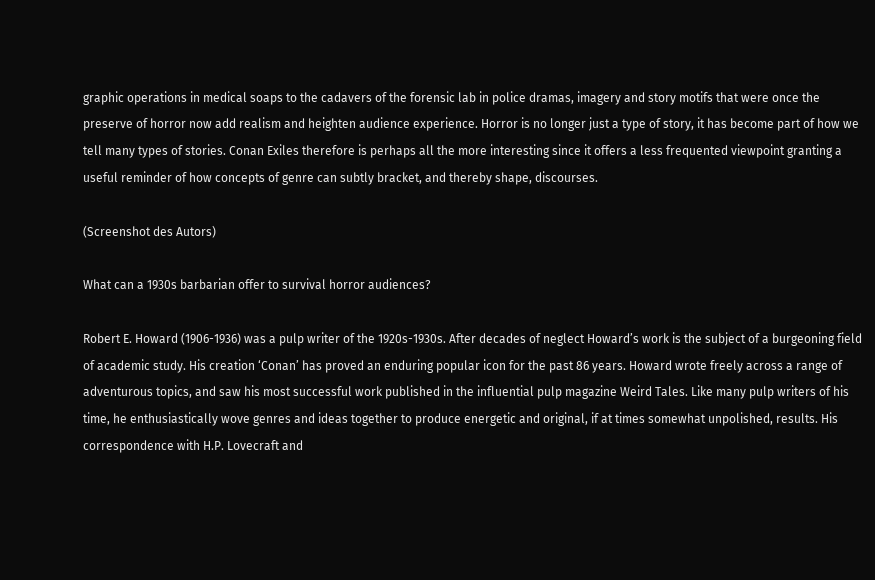graphic operations in medical soaps to the cadavers of the forensic lab in police dramas, imagery and story motifs that were once the preserve of horror now add realism and heighten audience experience. Horror is no longer just a type of story, it has become part of how we tell many types of stories. Conan Exiles therefore is perhaps all the more interesting since it offers a less frequented viewpoint granting a useful reminder of how concepts of genre can subtly bracket, and thereby shape, discourses.

(Screenshot des Autors)

What can a 1930s barbarian offer to survival horror audiences?

Robert E. Howard (1906-1936) was a pulp writer of the 1920s-1930s. After decades of neglect Howard’s work is the subject of a burgeoning field of academic study. His creation ‘Conan’ has proved an enduring popular icon for the past 86 years. Howard wrote freely across a range of adventurous topics, and saw his most successful work published in the influential pulp magazine Weird Tales. Like many pulp writers of his time, he enthusiastically wove genres and ideas together to produce energetic and original, if at times somewhat unpolished, results. His correspondence with H.P. Lovecraft and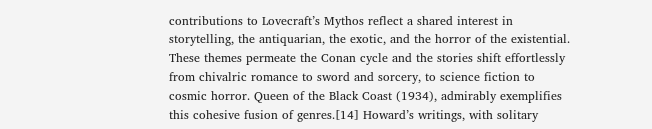contributions to Lovecraft’s Mythos reflect a shared interest in storytelling, the antiquarian, the exotic, and the horror of the existential. These themes permeate the Conan cycle and the stories shift effortlessly from chivalric romance to sword and sorcery, to science fiction to cosmic horror. Queen of the Black Coast (1934), admirably exemplifies this cohesive fusion of genres.[14] Howard’s writings, with solitary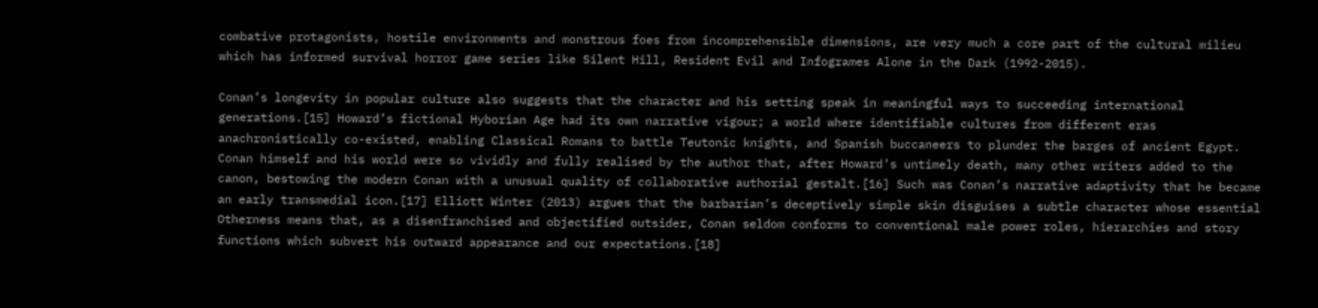combative protagonists, hostile environments and monstrous foes from incomprehensible dimensions, are very much a core part of the cultural milieu which has informed survival horror game series like Silent Hill, Resident Evil and Infogrames Alone in the Dark (1992-2015).

Conan’s longevity in popular culture also suggests that the character and his setting speak in meaningful ways to succeeding international generations.[15] Howard’s fictional Hyborian Age had its own narrative vigour; a world where identifiable cultures from different eras anachronistically co-existed, enabling Classical Romans to battle Teutonic knights, and Spanish buccaneers to plunder the barges of ancient Egypt. Conan himself and his world were so vividly and fully realised by the author that, after Howard’s untimely death, many other writers added to the canon, bestowing the modern Conan with a unusual quality of collaborative authorial gestalt.[16] Such was Conan’s narrative adaptivity that he became an early transmedial icon.[17] Elliott Winter (2013) argues that the barbarian’s deceptively simple skin disguises a subtle character whose essential Otherness means that, as a disenfranchised and objectified outsider, Conan seldom conforms to conventional male power roles, hierarchies and story functions which subvert his outward appearance and our expectations.[18]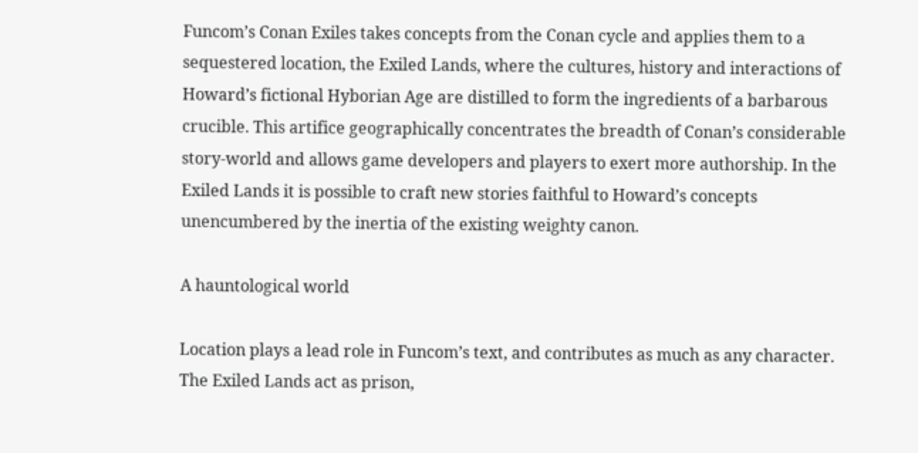Funcom’s Conan Exiles takes concepts from the Conan cycle and applies them to a sequestered location, the Exiled Lands, where the cultures, history and interactions of Howard’s fictional Hyborian Age are distilled to form the ingredients of a barbarous crucible. This artifice geographically concentrates the breadth of Conan’s considerable story-world and allows game developers and players to exert more authorship. In the Exiled Lands it is possible to craft new stories faithful to Howard’s concepts unencumbered by the inertia of the existing weighty canon.

A hauntological world

Location plays a lead role in Funcom’s text, and contributes as much as any character. The Exiled Lands act as prison,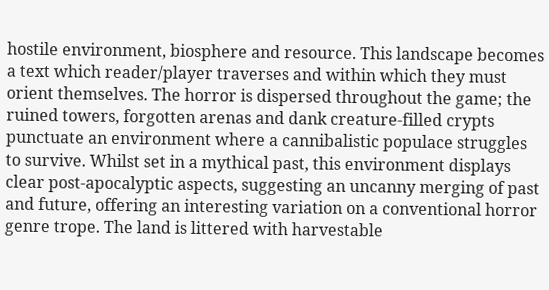hostile environment, biosphere and resource. This landscape becomes a text which reader/player traverses and within which they must orient themselves. The horror is dispersed throughout the game; the ruined towers, forgotten arenas and dank creature-filled crypts punctuate an environment where a cannibalistic populace struggles to survive. Whilst set in a mythical past, this environment displays clear post-apocalyptic aspects, suggesting an uncanny merging of past and future, offering an interesting variation on a conventional horror genre trope. The land is littered with harvestable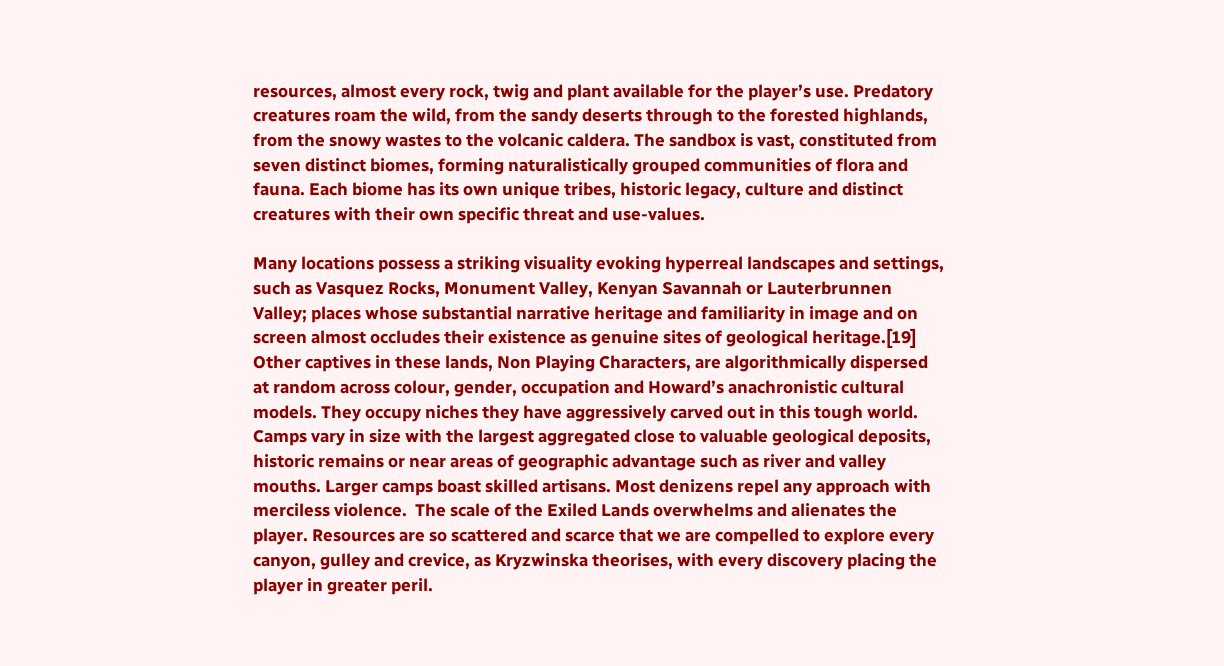resources, almost every rock, twig and plant available for the player’s use. Predatory creatures roam the wild, from the sandy deserts through to the forested highlands, from the snowy wastes to the volcanic caldera. The sandbox is vast, constituted from seven distinct biomes, forming naturalistically grouped communities of flora and fauna. Each biome has its own unique tribes, historic legacy, culture and distinct creatures with their own specific threat and use-values.

Many locations possess a striking visuality evoking hyperreal landscapes and settings, such as Vasquez Rocks, Monument Valley, Kenyan Savannah or Lauterbrunnen Valley; places whose substantial narrative heritage and familiarity in image and on screen almost occludes their existence as genuine sites of geological heritage.[19] Other captives in these lands, Non Playing Characters, are algorithmically dispersed at random across colour, gender, occupation and Howard’s anachronistic cultural models. They occupy niches they have aggressively carved out in this tough world. Camps vary in size with the largest aggregated close to valuable geological deposits, historic remains or near areas of geographic advantage such as river and valley mouths. Larger camps boast skilled artisans. Most denizens repel any approach with merciless violence.  The scale of the Exiled Lands overwhelms and alienates the player. Resources are so scattered and scarce that we are compelled to explore every canyon, gulley and crevice, as Kryzwinska theorises, with every discovery placing the player in greater peril.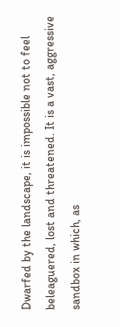Dwarfed by the landscape, it is impossible not to feel beleaguered, lost and threatened. It is a vast, aggressive sandbox in which, as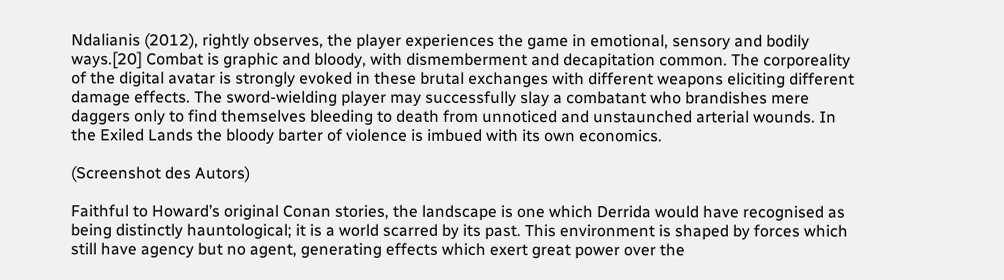Ndalianis (2012), rightly observes, the player experiences the game in emotional, sensory and bodily ways.[20] Combat is graphic and bloody, with dismemberment and decapitation common. The corporeality of the digital avatar is strongly evoked in these brutal exchanges with different weapons eliciting different damage effects. The sword-wielding player may successfully slay a combatant who brandishes mere daggers only to find themselves bleeding to death from unnoticed and unstaunched arterial wounds. In the Exiled Lands the bloody barter of violence is imbued with its own economics.

(Screenshot des Autors)

Faithful to Howard’s original Conan stories, the landscape is one which Derrida would have recognised as being distinctly hauntological; it is a world scarred by its past. This environment is shaped by forces which still have agency but no agent, generating effects which exert great power over the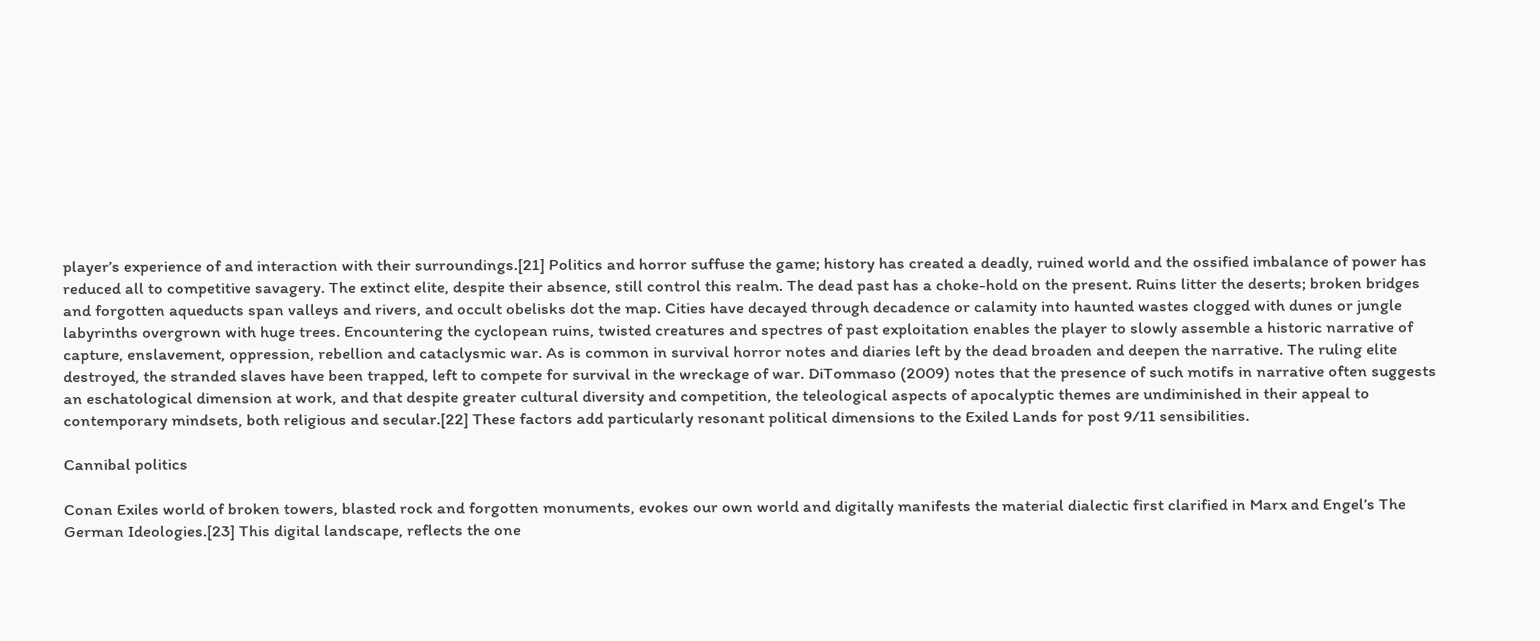player’s experience of and interaction with their surroundings.[21] Politics and horror suffuse the game; history has created a deadly, ruined world and the ossified imbalance of power has reduced all to competitive savagery. The extinct elite, despite their absence, still control this realm. The dead past has a choke-hold on the present. Ruins litter the deserts; broken bridges and forgotten aqueducts span valleys and rivers, and occult obelisks dot the map. Cities have decayed through decadence or calamity into haunted wastes clogged with dunes or jungle labyrinths overgrown with huge trees. Encountering the cyclopean ruins, twisted creatures and spectres of past exploitation enables the player to slowly assemble a historic narrative of capture, enslavement, oppression, rebellion and cataclysmic war. As is common in survival horror notes and diaries left by the dead broaden and deepen the narrative. The ruling elite destroyed, the stranded slaves have been trapped, left to compete for survival in the wreckage of war. DiTommaso (2009) notes that the presence of such motifs in narrative often suggests an eschatological dimension at work, and that despite greater cultural diversity and competition, the teleological aspects of apocalyptic themes are undiminished in their appeal to contemporary mindsets, both religious and secular.[22] These factors add particularly resonant political dimensions to the Exiled Lands for post 9/11 sensibilities.

Cannibal politics

Conan Exiles world of broken towers, blasted rock and forgotten monuments, evokes our own world and digitally manifests the material dialectic first clarified in Marx and Engel’s The German Ideologies.[23] This digital landscape, reflects the one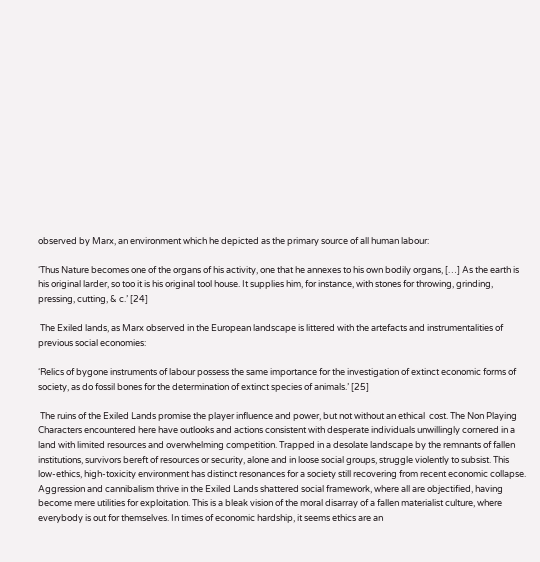observed by Marx, an environment which he depicted as the primary source of all human labour:

‘Thus Nature becomes one of the organs of his activity, one that he annexes to his own bodily organs, […] As the earth is his original larder, so too it is his original tool house. It supplies him, for instance, with stones for throwing, grinding, pressing, cutting, & c.’ [24]

 The Exiled lands, as Marx observed in the European landscape is littered with the artefacts and instrumentalities of previous social economies:

‘Relics of bygone instruments of labour possess the same importance for the investigation of extinct economic forms of society, as do fossil bones for the determination of extinct species of animals.’ [25]

 The ruins of the Exiled Lands promise the player influence and power, but not without an ethical  cost. The Non Playing Characters encountered here have outlooks and actions consistent with desperate individuals unwillingly cornered in a land with limited resources and overwhelming competition. Trapped in a desolate landscape by the remnants of fallen institutions, survivors bereft of resources or security, alone and in loose social groups, struggle violently to subsist. This low-ethics, high-toxicity environment has distinct resonances for a society still recovering from recent economic collapse. Aggression and cannibalism thrive in the Exiled Lands shattered social framework, where all are objectified, having become mere utilities for exploitation. This is a bleak vision of the moral disarray of a fallen materialist culture, where everybody is out for themselves. In times of economic hardship, it seems ethics are an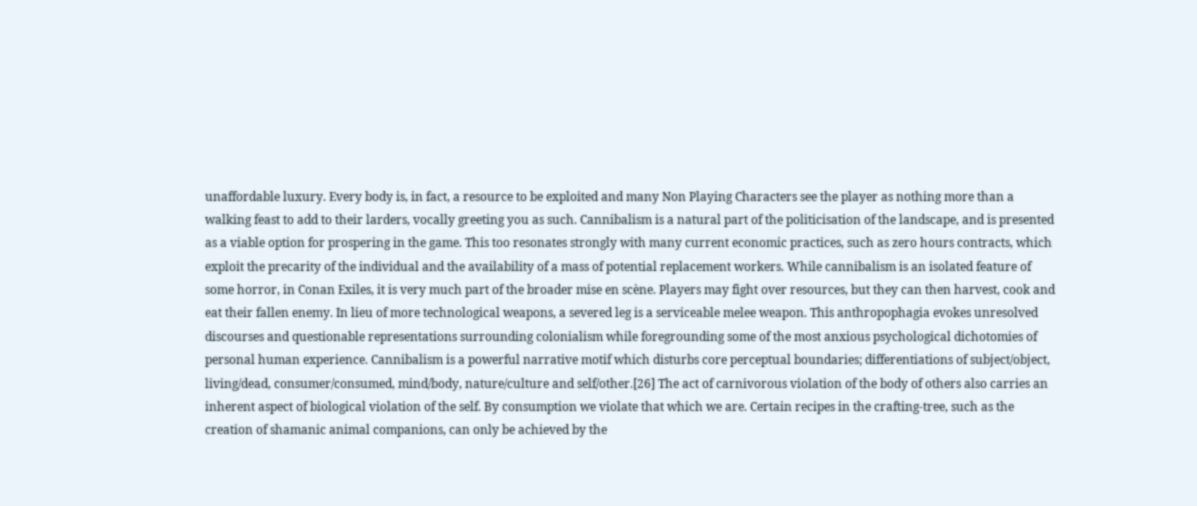unaffordable luxury. Every body is, in fact, a resource to be exploited and many Non Playing Characters see the player as nothing more than a walking feast to add to their larders, vocally greeting you as such. Cannibalism is a natural part of the politicisation of the landscape, and is presented as a viable option for prospering in the game. This too resonates strongly with many current economic practices, such as zero hours contracts, which exploit the precarity of the individual and the availability of a mass of potential replacement workers. While cannibalism is an isolated feature of some horror, in Conan Exiles, it is very much part of the broader mise en scène. Players may fight over resources, but they can then harvest, cook and eat their fallen enemy. In lieu of more technological weapons, a severed leg is a serviceable melee weapon. This anthropophagia evokes unresolved discourses and questionable representations surrounding colonialism while foregrounding some of the most anxious psychological dichotomies of personal human experience. Cannibalism is a powerful narrative motif which disturbs core perceptual boundaries; differentiations of subject/object, living/dead, consumer/consumed, mind/body, nature/culture and self/other.[26] The act of carnivorous violation of the body of others also carries an inherent aspect of biological violation of the self. By consumption we violate that which we are. Certain recipes in the crafting-tree, such as the creation of shamanic animal companions, can only be achieved by the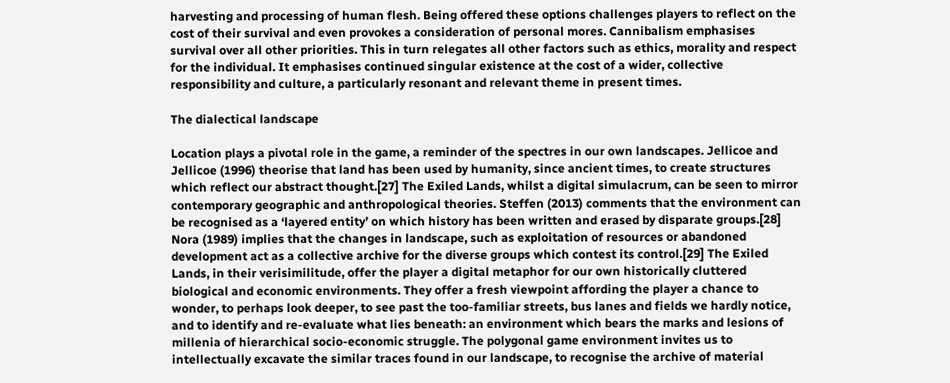harvesting and processing of human flesh. Being offered these options challenges players to reflect on the cost of their survival and even provokes a consideration of personal mores. Cannibalism emphasises survival over all other priorities. This in turn relegates all other factors such as ethics, morality and respect for the individual. It emphasises continued singular existence at the cost of a wider, collective responsibility and culture, a particularly resonant and relevant theme in present times.

The dialectical landscape

Location plays a pivotal role in the game, a reminder of the spectres in our own landscapes. Jellicoe and Jellicoe (1996) theorise that land has been used by humanity, since ancient times, to create structures which reflect our abstract thought.[27] The Exiled Lands, whilst a digital simulacrum, can be seen to mirror contemporary geographic and anthropological theories. Steffen (2013) comments that the environment can be recognised as a ‘layered entity’ on which history has been written and erased by disparate groups.[28] Nora (1989) implies that the changes in landscape, such as exploitation of resources or abandoned development act as a collective archive for the diverse groups which contest its control.[29] The Exiled Lands, in their verisimilitude, offer the player a digital metaphor for our own historically cluttered biological and economic environments. They offer a fresh viewpoint affording the player a chance to wonder, to perhaps look deeper, to see past the too-familiar streets, bus lanes and fields we hardly notice, and to identify and re-evaluate what lies beneath: an environment which bears the marks and lesions of millenia of hierarchical socio-economic struggle. The polygonal game environment invites us to intellectually excavate the similar traces found in our landscape, to recognise the archive of material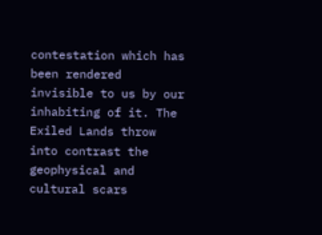contestation which has been rendered invisible to us by our inhabiting of it. The Exiled Lands throw into contrast the geophysical and cultural scars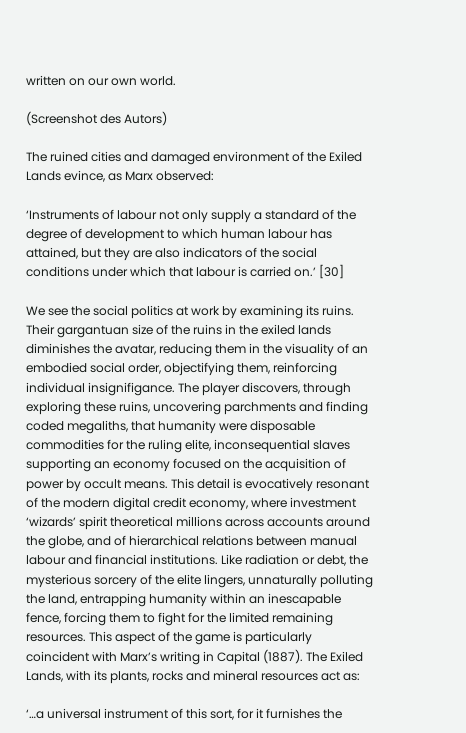written on our own world.

(Screenshot des Autors)

The ruined cities and damaged environment of the Exiled Lands evince, as Marx observed:

‘Instruments of labour not only supply a standard of the degree of development to which human labour has attained, but they are also indicators of the social conditions under which that labour is carried on.’ [30]

We see the social politics at work by examining its ruins. Their gargantuan size of the ruins in the exiled lands diminishes the avatar, reducing them in the visuality of an embodied social order, objectifying them, reinforcing individual insignifigance. The player discovers, through exploring these ruins, uncovering parchments and finding coded megaliths, that humanity were disposable commodities for the ruling elite, inconsequential slaves supporting an economy focused on the acquisition of power by occult means. This detail is evocatively resonant of the modern digital credit economy, where investment ‘wizards’ spirit theoretical millions across accounts around the globe, and of hierarchical relations between manual labour and financial institutions. Like radiation or debt, the mysterious sorcery of the elite lingers, unnaturally polluting the land, entrapping humanity within an inescapable fence, forcing them to fight for the limited remaining resources. This aspect of the game is particularly coincident with Marx’s writing in Capital (1887). The Exiled Lands, with its plants, rocks and mineral resources act as:

‘…a universal instrument of this sort, for it furnishes the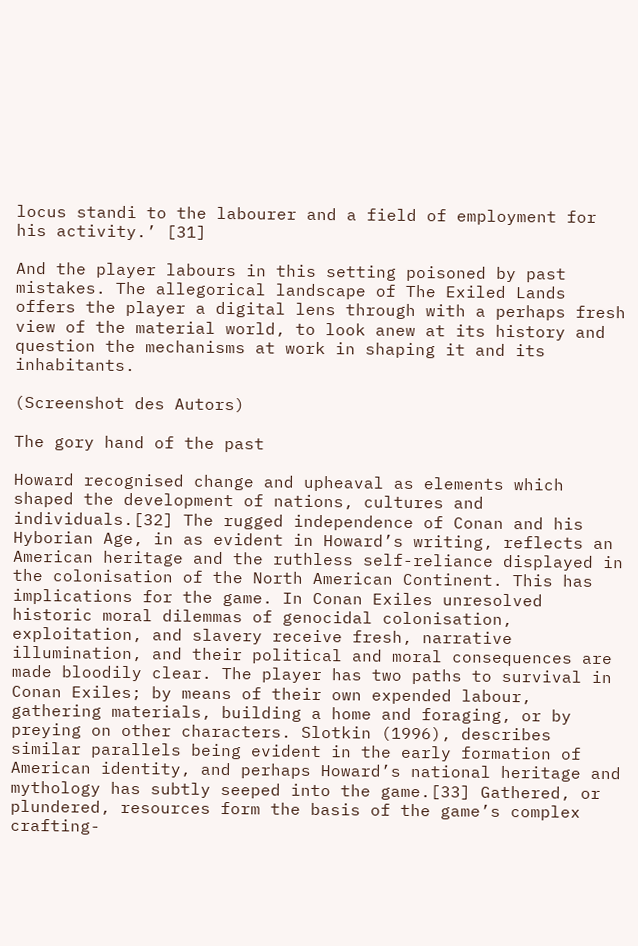locus standi to the labourer and a field of employment for his activity.’ [31]

And the player labours in this setting poisoned by past mistakes. The allegorical landscape of The Exiled Lands offers the player a digital lens through with a perhaps fresh view of the material world, to look anew at its history and question the mechanisms at work in shaping it and its inhabitants.

(Screenshot des Autors)

The gory hand of the past

Howard recognised change and upheaval as elements which shaped the development of nations, cultures and individuals.[32] The rugged independence of Conan and his Hyborian Age, in as evident in Howard’s writing, reflects an American heritage and the ruthless self-reliance displayed in the colonisation of the North American Continent. This has implications for the game. In Conan Exiles unresolved historic moral dilemmas of genocidal colonisation, exploitation, and slavery receive fresh, narrative illumination, and their political and moral consequences are made bloodily clear. The player has two paths to survival in Conan Exiles; by means of their own expended labour, gathering materials, building a home and foraging, or by preying on other characters. Slotkin (1996), describes similar parallels being evident in the early formation of  American identity, and perhaps Howard’s national heritage and mythology has subtly seeped into the game.[33] Gathered, or plundered, resources form the basis of the game’s complex crafting-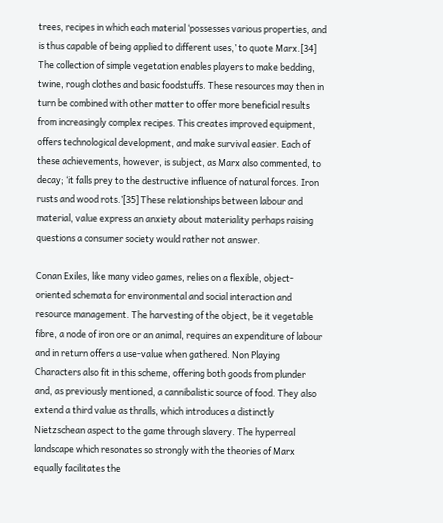trees, recipes in which each material ‘possesses various properties, and is thus capable of being applied to different uses,’ to quote Marx.[34] The collection of simple vegetation enables players to make bedding, twine, rough clothes and basic foodstuffs. These resources may then in turn be combined with other matter to offer more beneficial results from increasingly complex recipes. This creates improved equipment, offers technological development, and make survival easier. Each of these achievements, however, is subject, as Marx also commented, to decay; ‘it falls prey to the destructive influence of natural forces. Iron rusts and wood rots.’[35] These relationships between labour and material, value express an anxiety about materiality perhaps raising questions a consumer society would rather not answer.

Conan Exiles, like many video games, relies on a flexible, object-oriented schemata for environmental and social interaction and resource management. The harvesting of the object, be it vegetable fibre, a node of iron ore or an animal, requires an expenditure of labour and in return offers a use-value when gathered. Non Playing Characters also fit in this scheme, offering both goods from plunder and, as previously mentioned, a cannibalistic source of food. They also extend a third value as thralls, which introduces a distinctly Nietzschean aspect to the game through slavery. The hyperreal landscape which resonates so strongly with the theories of Marx equally facilitates the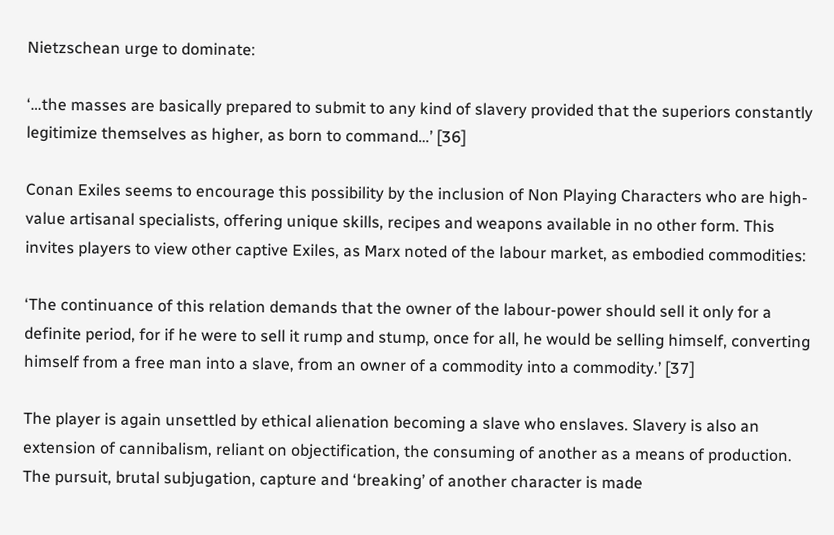Nietzschean urge to dominate:

‘…the masses are basically prepared to submit to any kind of slavery provided that the superiors constantly legitimize themselves as higher, as born to command…’ [36]

Conan Exiles seems to encourage this possibility by the inclusion of Non Playing Characters who are high-value artisanal specialists, offering unique skills, recipes and weapons available in no other form. This invites players to view other captive Exiles, as Marx noted of the labour market, as embodied commodities:

‘The continuance of this relation demands that the owner of the labour-power should sell it only for a definite period, for if he were to sell it rump and stump, once for all, he would be selling himself, converting himself from a free man into a slave, from an owner of a commodity into a commodity.’ [37]

The player is again unsettled by ethical alienation becoming a slave who enslaves. Slavery is also an extension of cannibalism, reliant on objectification, the consuming of another as a means of production. The pursuit, brutal subjugation, capture and ‘breaking’ of another character is made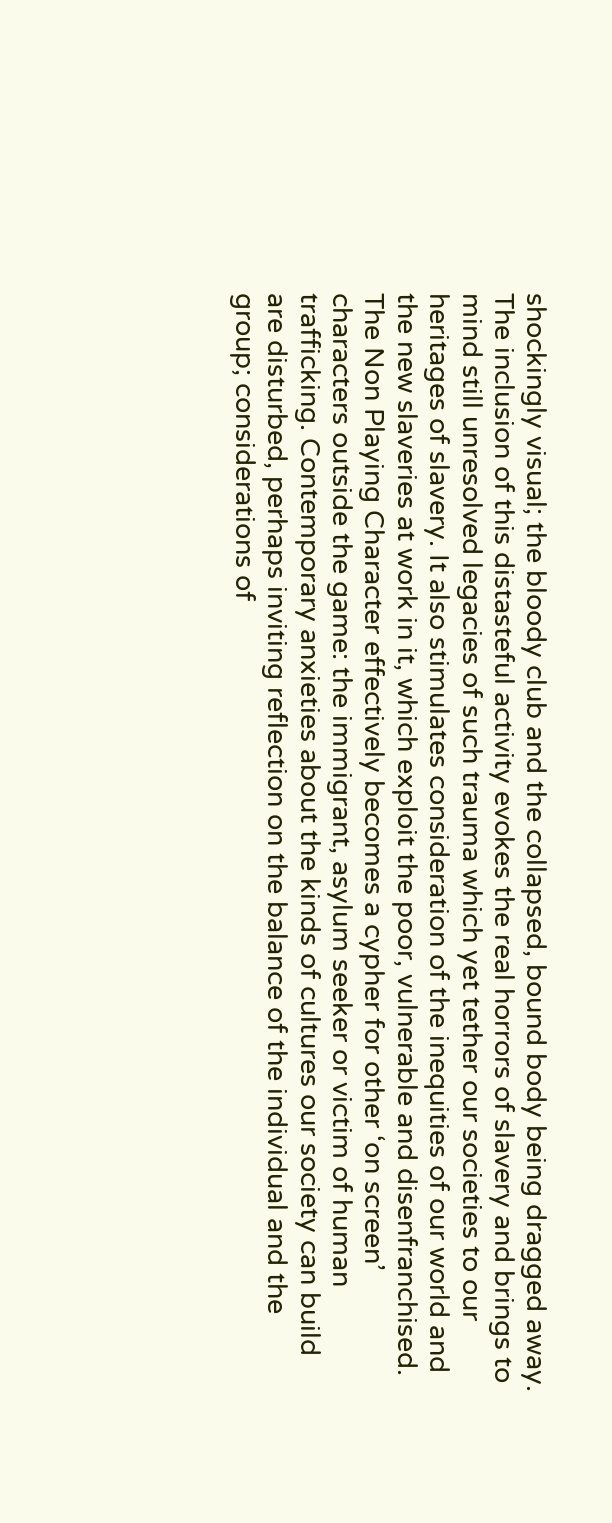shockingly visual; the bloody club and the collapsed, bound body being dragged away. The inclusion of this distasteful activity evokes the real horrors of slavery and brings to mind still unresolved legacies of such trauma which yet tether our societies to our heritages of slavery. It also stimulates consideration of the inequities of our world and the new slaveries at work in it, which exploit the poor, vulnerable and disenfranchised. The Non Playing Character effectively becomes a cypher for other ‘on screen’ characters outside the game: the immigrant, asylum seeker or victim of human trafficking. Contemporary anxieties about the kinds of cultures our society can build are disturbed, perhaps inviting reflection on the balance of the individual and the group; considerations of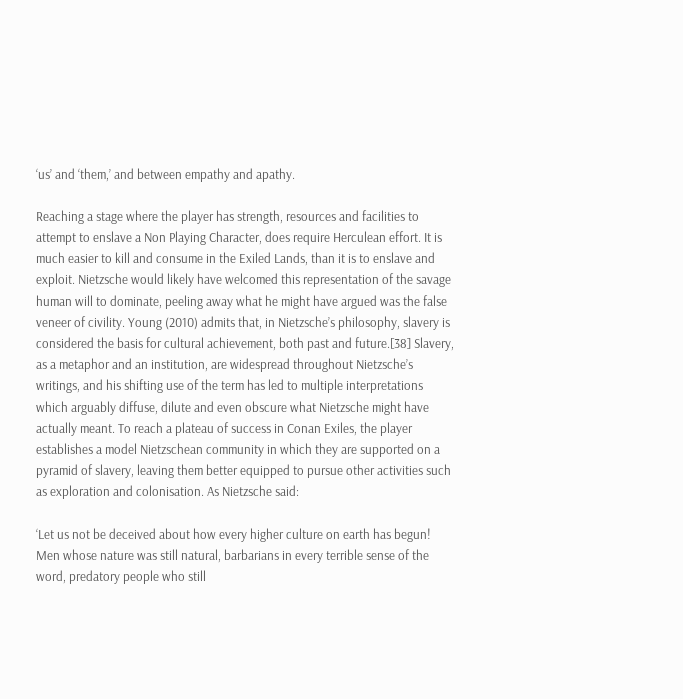‘us’ and ‘them,’ and between empathy and apathy.

Reaching a stage where the player has strength, resources and facilities to attempt to enslave a Non Playing Character, does require Herculean effort. It is much easier to kill and consume in the Exiled Lands, than it is to enslave and exploit. Nietzsche would likely have welcomed this representation of the savage human will to dominate, peeling away what he might have argued was the false veneer of civility. Young (2010) admits that, in Nietzsche’s philosophy, slavery is considered the basis for cultural achievement, both past and future.[38] Slavery, as a metaphor and an institution, are widespread throughout Nietzsche’s writings, and his shifting use of the term has led to multiple interpretations which arguably diffuse, dilute and even obscure what Nietzsche might have actually meant. To reach a plateau of success in Conan Exiles, the player establishes a model Nietzschean community in which they are supported on a pyramid of slavery, leaving them better equipped to pursue other activities such as exploration and colonisation. As Nietzsche said:

‘Let us not be deceived about how every higher culture on earth has begun! Men whose nature was still natural, barbarians in every terrible sense of the word, predatory people who still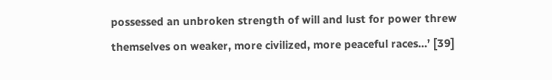possessed an unbroken strength of will and lust for power threw themselves on weaker, more civilized, more peaceful races…’ [39]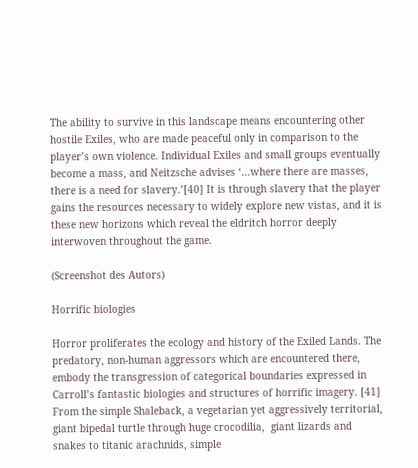The ability to survive in this landscape means encountering other hostile Exiles, who are made peaceful only in comparison to the player’s own violence. Individual Exiles and small groups eventually become a mass, and Neitzsche advises ‘…where there are masses, there is a need for slavery.’[40] It is through slavery that the player gains the resources necessary to widely explore new vistas, and it is these new horizons which reveal the eldritch horror deeply interwoven throughout the game.

(Screenshot des Autors)

Horrific biologies

Horror proliferates the ecology and history of the Exiled Lands. The predatory, non-human aggressors which are encountered there, embody the transgression of categorical boundaries expressed in Carroll’s fantastic biologies and structures of horrific imagery. [41] From the simple Shaleback, a vegetarian yet aggressively territorial, giant bipedal turtle through huge crocodilia,  giant lizards and snakes to titanic arachnids, simple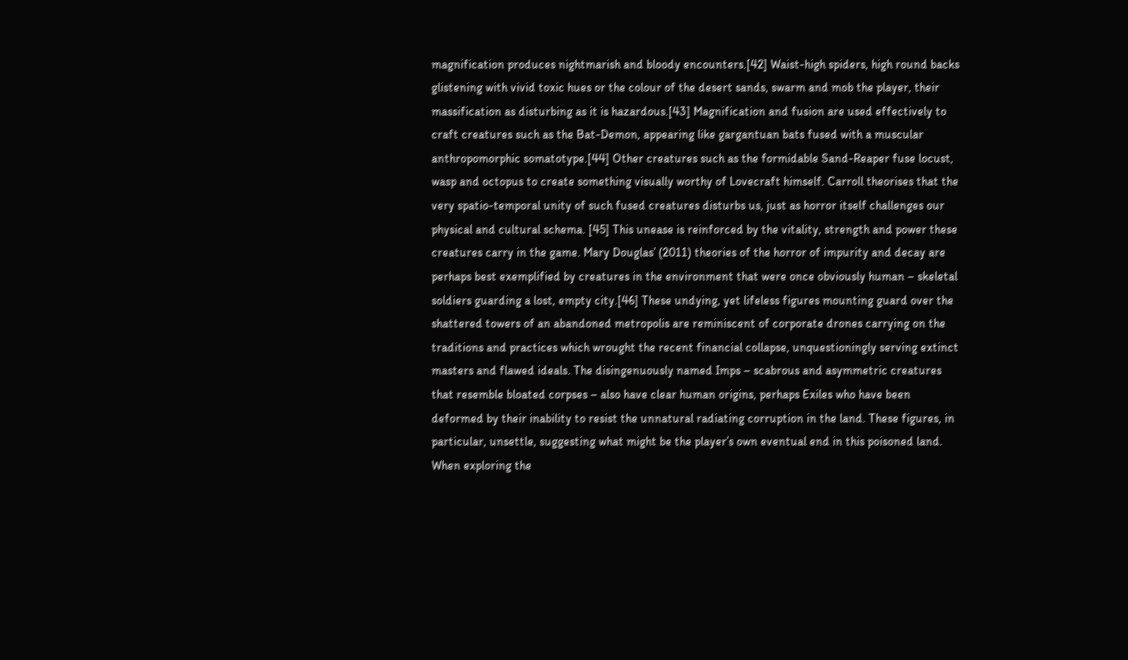magnification produces nightmarish and bloody encounters.[42] Waist-high spiders, high round backs glistening with vivid toxic hues or the colour of the desert sands, swarm and mob the player, their massification as disturbing as it is hazardous.[43] Magnification and fusion are used effectively to craft creatures such as the Bat-Demon, appearing like gargantuan bats fused with a muscular anthropomorphic somatotype.[44] Other creatures such as the formidable Sand-Reaper fuse locust, wasp and octopus to create something visually worthy of Lovecraft himself. Carroll theorises that the very spatio-temporal unity of such fused creatures disturbs us, just as horror itself challenges our physical and cultural schema. [45] This unease is reinforced by the vitality, strength and power these creatures carry in the game. Mary Douglas’ (2011) theories of the horror of impurity and decay are perhaps best exemplified by creatures in the environment that were once obviously human – skeletal soldiers guarding a lost, empty city.[46] These undying, yet lifeless figures mounting guard over the shattered towers of an abandoned metropolis are reminiscent of corporate drones carrying on the traditions and practices which wrought the recent financial collapse, unquestioningly serving extinct masters and flawed ideals. The disingenuously named Imps – scabrous and asymmetric creatures that resemble bloated corpses – also have clear human origins, perhaps Exiles who have been deformed by their inability to resist the unnatural radiating corruption in the land. These figures, in particular, unsettle, suggesting what might be the player’s own eventual end in this poisoned land. When exploring the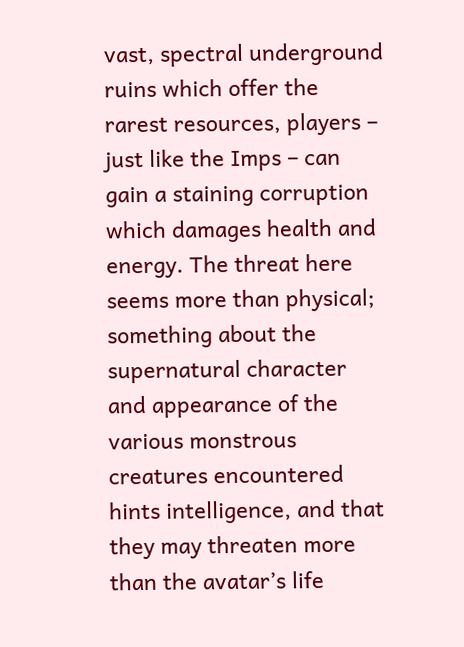vast, spectral underground ruins which offer the rarest resources, players – just like the Imps – can gain a staining corruption which damages health and energy. The threat here seems more than physical; something about the supernatural character and appearance of the various monstrous creatures encountered hints intelligence, and that they may threaten more than the avatar’s life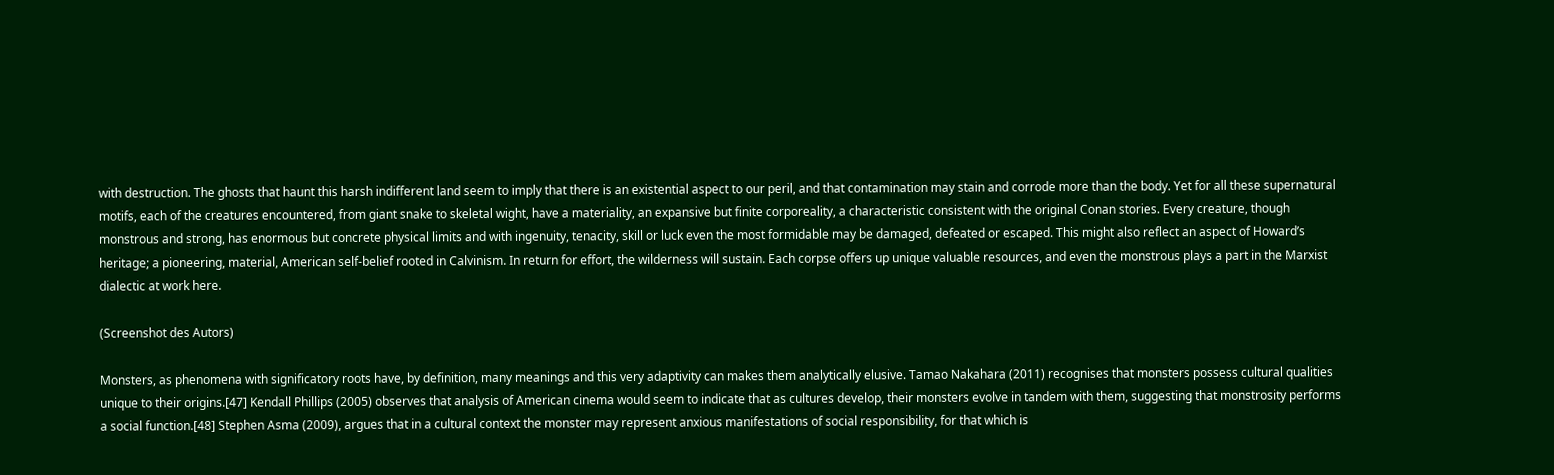with destruction. The ghosts that haunt this harsh indifferent land seem to imply that there is an existential aspect to our peril, and that contamination may stain and corrode more than the body. Yet for all these supernatural motifs, each of the creatures encountered, from giant snake to skeletal wight, have a materiality, an expansive but finite corporeality, a characteristic consistent with the original Conan stories. Every creature, though monstrous and strong, has enormous but concrete physical limits and with ingenuity, tenacity, skill or luck even the most formidable may be damaged, defeated or escaped. This might also reflect an aspect of Howard’s heritage; a pioneering, material, American self-belief rooted in Calvinism. In return for effort, the wilderness will sustain. Each corpse offers up unique valuable resources, and even the monstrous plays a part in the Marxist dialectic at work here.

(Screenshot des Autors)

Monsters, as phenomena with significatory roots have, by definition, many meanings and this very adaptivity can makes them analytically elusive. Tamao Nakahara (2011) recognises that monsters possess cultural qualities unique to their origins.[47] Kendall Phillips (2005) observes that analysis of American cinema would seem to indicate that as cultures develop, their monsters evolve in tandem with them, suggesting that monstrosity performs a social function.[48] Stephen Asma (2009), argues that in a cultural context the monster may represent anxious manifestations of social responsibility, for that which is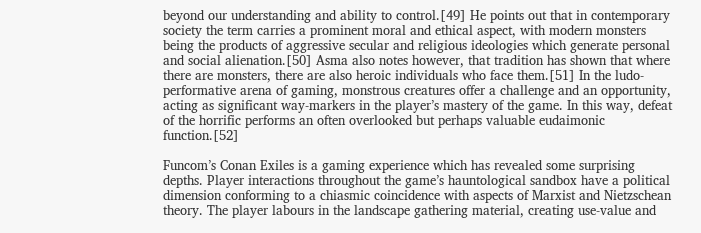beyond our understanding and ability to control.[49] He points out that in contemporary society the term carries a prominent moral and ethical aspect, with modern monsters being the products of aggressive secular and religious ideologies which generate personal and social alienation.[50] Asma also notes however, that tradition has shown that where there are monsters, there are also heroic individuals who face them.[51] In the ludo-performative arena of gaming, monstrous creatures offer a challenge and an opportunity, acting as significant way-markers in the player’s mastery of the game. In this way, defeat of the horrific performs an often overlooked but perhaps valuable eudaimonic function.[52]

Funcom’s Conan Exiles is a gaming experience which has revealed some surprising depths. Player interactions throughout the game’s hauntological sandbox have a political dimension conforming to a chiasmic coincidence with aspects of Marxist and Nietzschean theory. The player labours in the landscape gathering material, creating use-value and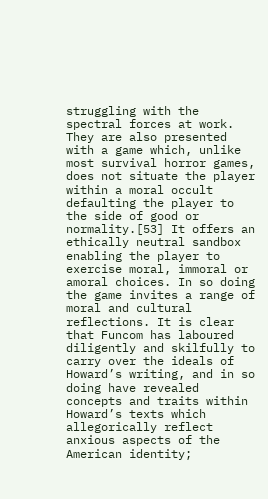struggling with the spectral forces at work. They are also presented with a game which, unlike most survival horror games, does not situate the player within a moral occult defaulting the player to the side of good or normality.[53] It offers an ethically neutral sandbox enabling the player to exercise moral, immoral or amoral choices. In so doing the game invites a range of moral and cultural reflections. It is clear that Funcom has laboured diligently and skilfully to carry over the ideals of Howard’s writing, and in so doing have revealed concepts and traits within Howard’s texts which allegorically reflect anxious aspects of the American identity;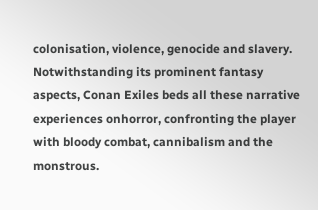colonisation, violence, genocide and slavery. Notwithstanding its prominent fantasy aspects, Conan Exiles beds all these narrative experiences onhorror, confronting the player with bloody combat, cannibalism and the monstrous.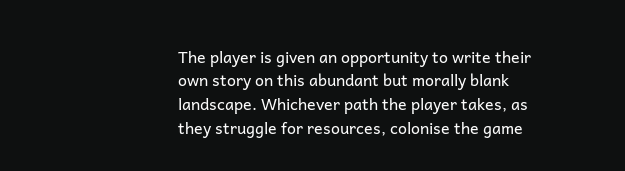The player is given an opportunity to write their own story on this abundant but morally blank landscape. Whichever path the player takes, as they struggle for resources, colonise the game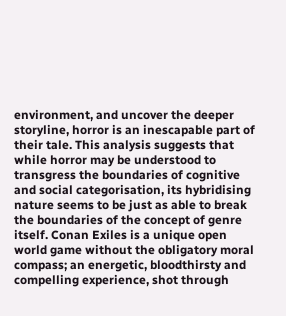environment, and uncover the deeper storyline, horror is an inescapable part of their tale. This analysis suggests that while horror may be understood to transgress the boundaries of cognitive and social categorisation, its hybridising nature seems to be just as able to break the boundaries of the concept of genre itself. Conan Exiles is a unique open world game without the obligatory moral compass; an energetic, bloodthirsty and compelling experience, shot through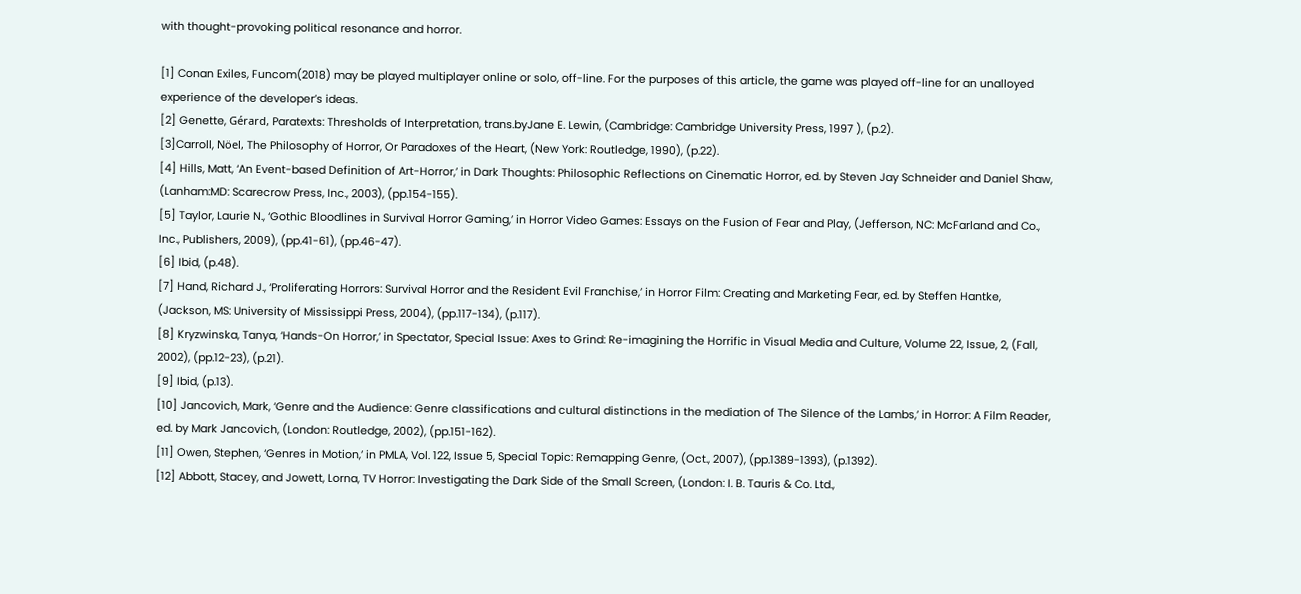with thought-provoking political resonance and horror.

[1] Conan Exiles, Funcom(2018) may be played multiplayer online or solo, off-line. For the purposes of this article, the game was played off-line for an unalloyed experience of the developer’s ideas.
[2] Genette, Gérard, Paratexts: Thresholds of Interpretation, trans.byJane E. Lewin, (Cambridge: Cambridge University Press, 1997 ), (p.2).
[3]Carroll, Nöel, The Philosophy of Horror, Or Paradoxes of the Heart, (New York: Routledge, 1990), (p.22).
[4] Hills, Matt, ‘An Event-based Definition of Art-Horror,’ in Dark Thoughts: Philosophic Reflections on Cinematic Horror, ed. by Steven Jay Schneider and Daniel Shaw, (Lanham:MD: Scarecrow Press, Inc., 2003), (pp.154-155).
[5] Taylor, Laurie N., ‘Gothic Bloodlines in Survival Horror Gaming,’ in Horror Video Games: Essays on the Fusion of Fear and Play, (Jefferson, NC: McFarland and Co., Inc., Publishers, 2009), (pp.41-61), (pp.46-47).
[6] Ibid, (p.48).
[7] Hand, Richard J., ‘Proliferating Horrors: Survival Horror and the Resident Evil Franchise,’ in Horror Film: Creating and Marketing Fear, ed. by Steffen Hantke, (Jackson, MS: University of Mississippi Press, 2004), (pp.117-134), (p.117).
[8] Kryzwinska, Tanya, ‘Hands-On Horror,’ in Spectator, Special Issue: Axes to Grind: Re-imagining the Horrific in Visual Media and Culture, Volume 22, Issue, 2, (Fall, 2002), (pp.12-23), (p.21).
[9] Ibid, (p.13).
[10] Jancovich, Mark, ‘Genre and the Audience: Genre classifications and cultural distinctions in the mediation of The Silence of the Lambs,’ in Horror: A Film Reader, ed. by Mark Jancovich, (London: Routledge, 2002), (pp.151-162).
[11] Owen, Stephen, ‘Genres in Motion,’ in PMLA, Vol. 122, Issue 5, Special Topic: Remapping Genre, (Oct., 2007), (pp.1389-1393), (p.1392).
[12] Abbott, Stacey, and Jowett, Lorna, TV Horror: Investigating the Dark Side of the Small Screen, (London: I. B. Tauris & Co. Ltd.,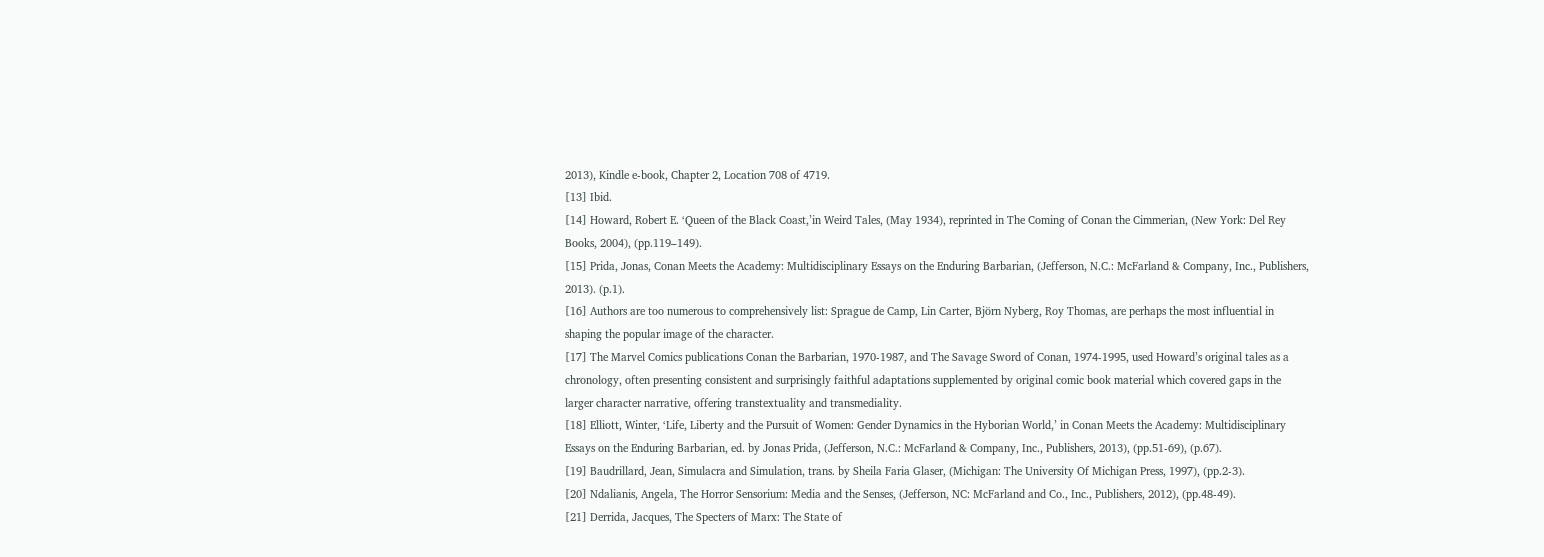2013), Kindle e-book, Chapter 2, Location 708 of 4719.
[13] Ibid.
[14] Howard, Robert E. ‘Queen of the Black Coast,’in Weird Tales, (May 1934), reprinted in The Coming of Conan the Cimmerian, (New York: Del Rey Books, 2004), (pp.119–149).
[15] Prida, Jonas, Conan Meets the Academy: Multidisciplinary Essays on the Enduring Barbarian, (Jefferson, N.C.: McFarland & Company, Inc., Publishers, 2013). (p.1).
[16] Authors are too numerous to comprehensively list: Sprague de Camp, Lin Carter, Björn Nyberg, Roy Thomas, are perhaps the most influential in shaping the popular image of the character.
[17] The Marvel Comics publications Conan the Barbarian, 1970-1987, and The Savage Sword of Conan, 1974-1995, used Howard’s original tales as a chronology, often presenting consistent and surprisingly faithful adaptations supplemented by original comic book material which covered gaps in the larger character narrative, offering transtextuality and transmediality.
[18] Elliott, Winter, ‘Life, Liberty and the Pursuit of Women: Gender Dynamics in the Hyborian World,’ in Conan Meets the Academy: Multidisciplinary Essays on the Enduring Barbarian, ed. by Jonas Prida, (Jefferson, N.C.: McFarland & Company, Inc., Publishers, 2013), (pp.51-69), (p.67).
[19] Baudrillard, Jean, Simulacra and Simulation, trans. by Sheila Faria Glaser, (Michigan: The University Of Michigan Press, 1997), (pp.2-3).
[20] Ndalianis, Angela, The Horror Sensorium: Media and the Senses, (Jefferson, NC: McFarland and Co., Inc., Publishers, 2012), (pp.48-49).
[21] Derrida, Jacques, The Specters of Marx: The State of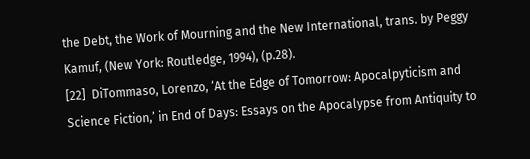the Debt, the Work of Mourning and the New International, trans. by Peggy Kamuf, (New York: Routledge, 1994), (p.28).
[22]  DiTommaso, Lorenzo, ‘At the Edge of Tomorrow: Apocalpyticism and Science Fiction,’ in End of Days: Essays on the Apocalypse from Antiquity to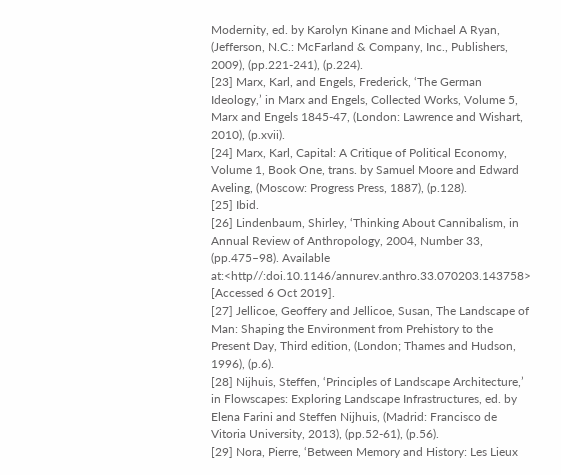Modernity, ed. by Karolyn Kinane and Michael A Ryan, (Jefferson, N.C.: McFarland & Company, Inc., Publishers, 2009), (pp.221-241), (p.224).
[23] Marx, Karl, and Engels, Frederick, ‘The German Ideology,’ in Marx and Engels, Collected Works, Volume 5, Marx and Engels 1845-47, (London: Lawrence and Wishart, 2010), (p.xvii).
[24] Marx, Karl, Capital: A Critique of Political Economy, Volume 1, Book One, trans. by Samuel Moore and Edward Aveling, (Moscow: Progress Press, 1887), (p.128).
[25] Ibid.
[26] Lindenbaum, Shirley, ‘Thinking About Cannibalism, in Annual Review of Anthropology, 2004, Number 33, (pp.475–98). Available at:<http//:doi.10.1146/annurev.anthro.33.070203.143758> [Accessed 6 Oct 2019].
[27] Jellicoe, Geoffery and Jellicoe, Susan, The Landscape of Man: Shaping the Environment from Prehistory to the Present Day, Third edition, (London; Thames and Hudson, 1996), (p.6).
[28] Nijhuis, Steffen, ‘Principles of Landscape Architecture,’ in Flowscapes: Exploring Landscape Infrastructures, ed. by Elena Farini and Steffen Nijhuis, (Madrid: Francisco de Vitoria University, 2013), (pp.52-61), (p.56).
[29] Nora, Pierre, ‘Between Memory and History: Les Lieux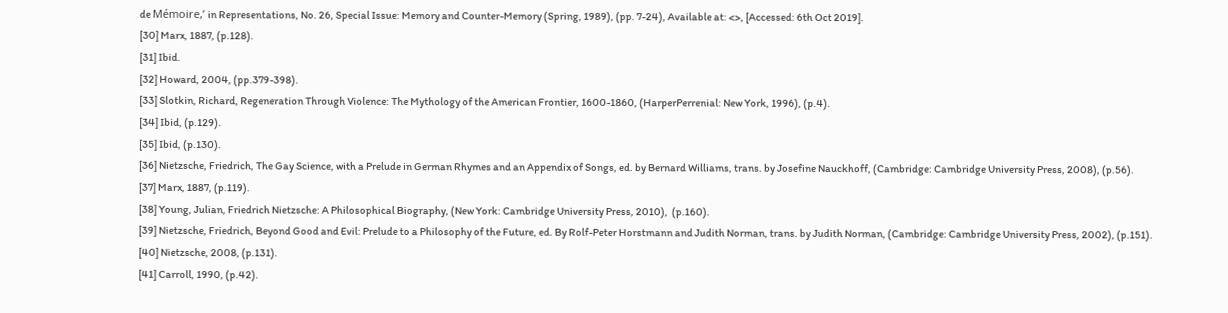de Mémoire,’ in Representations, No. 26, Special Issue: Memory and Counter-Memory (Spring, 1989), (pp. 7-24), Available at: <>, [Accessed: 6th Oct 2019].
[30] Marx, 1887, (p.128).
[31] Ibid.
[32] Howard, 2004, (pp.379-398).
[33] Slotkin, Richard, Regeneration Through Violence: The Mythology of the American Frontier, 1600-1860, (HarperPerrenial: New York, 1996), (p.4).
[34] Ibid, (p.129).
[35] Ibid, (p.130).
[36] Nietzsche, Friedrich, The Gay Science, with a Prelude in German Rhymes and an Appendix of Songs, ed. by Bernard Williams, trans. by Josefine Nauckhoff, (Cambridge: Cambridge University Press, 2008), (p.56).
[37] Marx, 1887, (p.119).
[38] Young, Julian, Friedrich Nietzsche: A Philosophical Biography, (New York: Cambridge University Press, 2010),  (p.160).
[39] Nietzsche, Friedrich, Beyond Good and Evil: Prelude to a Philosophy of the Future, ed. By Rolf-Peter Horstmann and Judith Norman, trans. by Judith Norman, (Cambridge: Cambridge University Press, 2002), (p.151).
[40] Nietzsche, 2008, (p.131).
[41] Carroll, 1990, (p.42).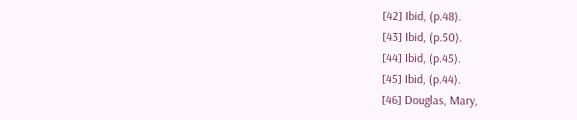[42] Ibid, (p.48).
[43] Ibid, (p.50).
[44] Ibid, (p.45).
[45] Ibid, (p.44).
[46] Douglas, Mary,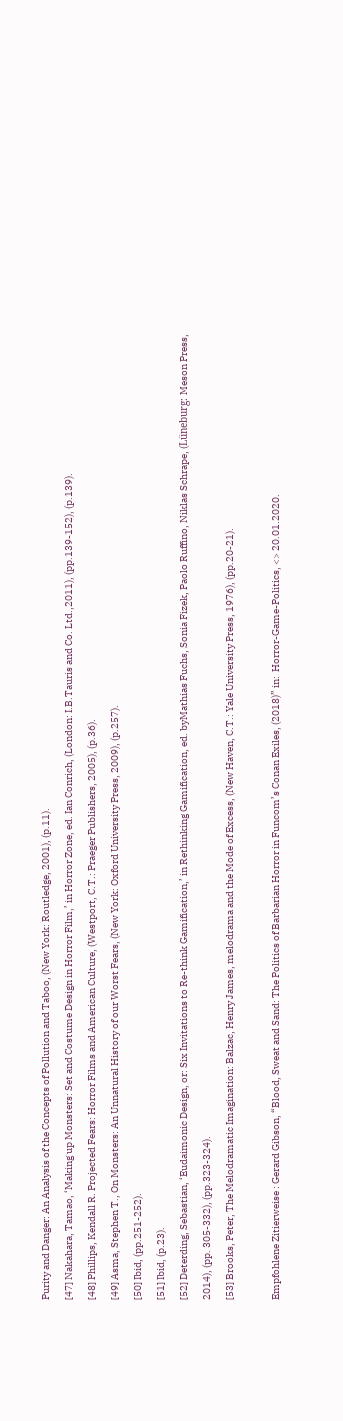Purity and Danger: An Analysis of the Concepts of Pollution and Taboo, (New York: Routledge, 2001), (p.11).
[47] Nakahara, Tamao, ‘Making up Monsters: Set and Costume Design in Horror Film,’ in Horror Zone, ed. Ian Conrich, (London: I.B.Tauris and Co. Ltd.,2011), (pp.139-152), (p.139).
[48] Phillips, Kendall R. Projected Fears: Horror Films and American Culture, (Westport, C.T.: Praeger Publishers, 2005), (p.36).
[49] Asma, Stephen T., On Monsters: An Unnatural History of our Worst Fears, (New York: Oxford University Press, 2009), (p.257).
[50] Ibid, (pp.251-252).
[51] Ibid, (p.23).
[52] Deterding, Sebastian, ‘Eudaimonic Design, or: Six Invitations to Re-think Gamification,’ in Rethinking Gamification, ed. byMathias Fuchs, Sonia Fizek, Paolo Ruffino, Niklas Schrape, (Lüneburg: Meson Press, 2014), (pp. 305-332), (pp.323-324).
[53] Brooks, Peter, The Melodramatic Imagination: Balzac, Henry James, melodrama and the Mode of Excess, (New Haven, C.T.: Yale University Press, 1976), (pp.20-21).

Empfohlene Zitierweise : Gerard Gibson, “Blood, Sweat and Sand: The Politics of Barbarian Horror in Funcom’s Conan Exiles, (2018)” in:  Horror-Game-Politics, <> 20.01.2020.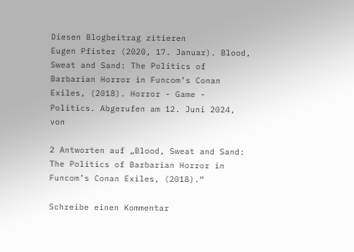Diesen Blogbeitrag zitieren
Eugen Pfister (2020, 17. Januar). Blood, Sweat and Sand: The Politics of Barbarian Horror in Funcom’s Conan Exiles, (2018). Horror - Game - Politics. Abgerufen am 12. Juni 2024, von

2 Antworten auf „Blood, Sweat and Sand: The Politics of Barbarian Horror in Funcom’s Conan Exiles, (2018).“

Schreibe einen Kommentar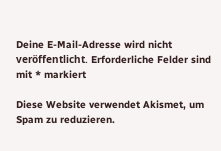Deine E-Mail-Adresse wird nicht veröffentlicht. Erforderliche Felder sind mit * markiert

Diese Website verwendet Akismet, um Spam zu reduzieren.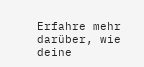Erfahre mehr darüber, wie deine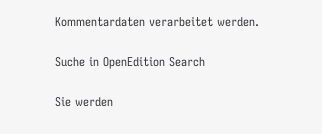Kommentardaten verarbeitet werden.

Suche in OpenEdition Search

Sie werden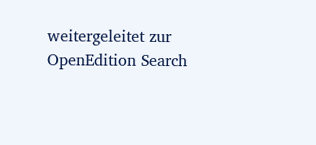weitergeleitet zur OpenEdition Search